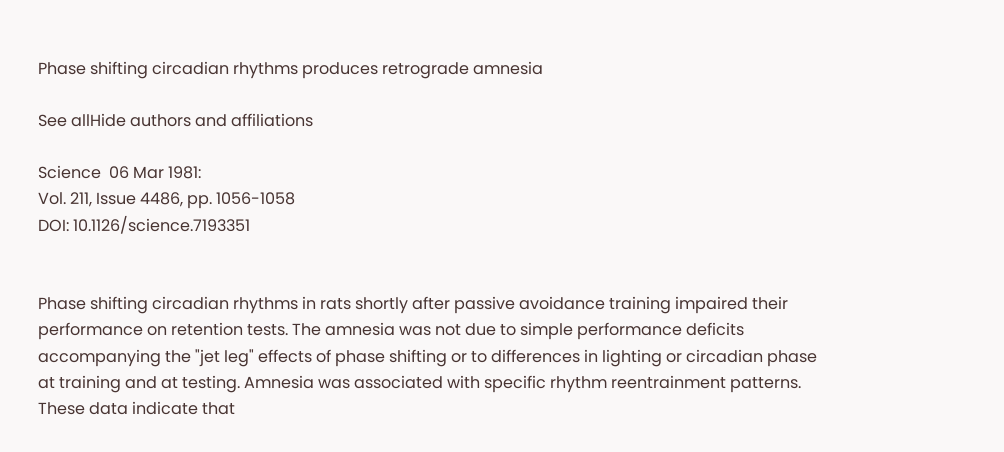Phase shifting circadian rhythms produces retrograde amnesia

See allHide authors and affiliations

Science  06 Mar 1981:
Vol. 211, Issue 4486, pp. 1056-1058
DOI: 10.1126/science.7193351


Phase shifting circadian rhythms in rats shortly after passive avoidance training impaired their performance on retention tests. The amnesia was not due to simple performance deficits accompanying the "jet leg" effects of phase shifting or to differences in lighting or circadian phase at training and at testing. Amnesia was associated with specific rhythm reentrainment patterns. These data indicate that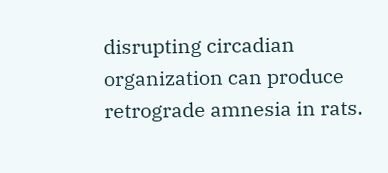disrupting circadian organization can produce retrograde amnesia in rats.